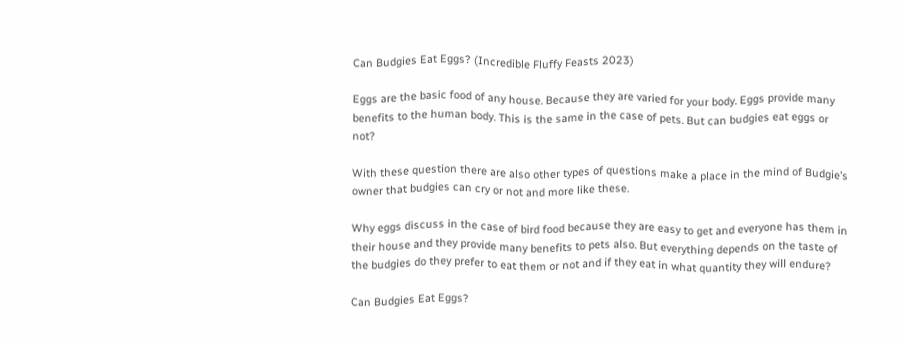Can Budgies Eat Eggs? (Incredible Fluffy Feasts 2023)

Eggs are the basic food of any house. Because they are varied for your body. Eggs provide many benefits to the human body. This is the same in the case of pets. But can budgies eat eggs or not?

With these question there are also other types of questions make a place in the mind of Budgie’s owner that budgies can cry or not and more like these.

Why eggs discuss in the case of bird food because they are easy to get and everyone has them in their house and they provide many benefits to pets also. But everything depends on the taste of the budgies do they prefer to eat them or not and if they eat in what quantity they will endure?

Can Budgies Eat Eggs?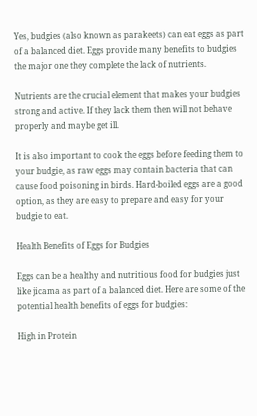Yes, budgies (also known as parakeets) can eat eggs as part of a balanced diet. Eggs provide many benefits to budgies the major one they complete the lack of nutrients.

Nutrients are the crucial element that makes your budgies strong and active. If they lack them then will not behave properly and maybe get ill.

It is also important to cook the eggs before feeding them to your budgie, as raw eggs may contain bacteria that can cause food poisoning in birds. Hard-boiled eggs are a good option, as they are easy to prepare and easy for your budgie to eat.

Health Benefits of Eggs for Budgies

Eggs can be a healthy and nutritious food for budgies just like jicama as part of a balanced diet. Here are some of the potential health benefits of eggs for budgies:

High in Protein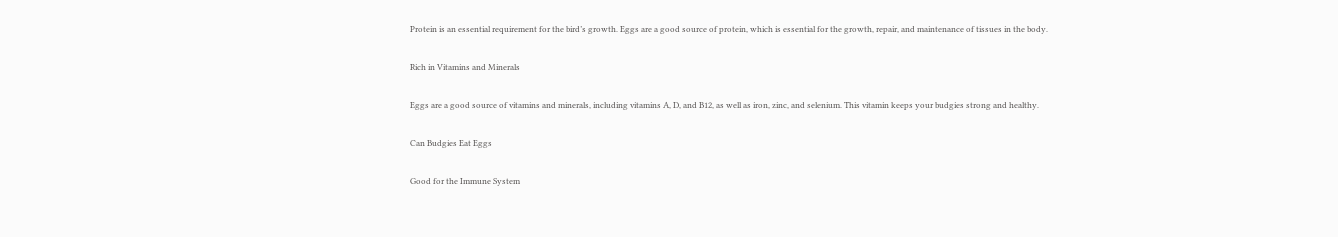Protein is an essential requirement for the bird’s growth. Eggs are a good source of protein, which is essential for the growth, repair, and maintenance of tissues in the body.

Rich in Vitamins and Minerals

Eggs are a good source of vitamins and minerals, including vitamins A, D, and B12, as well as iron, zinc, and selenium. This vitamin keeps your budgies strong and healthy.

Can Budgies Eat Eggs

Good for the Immune System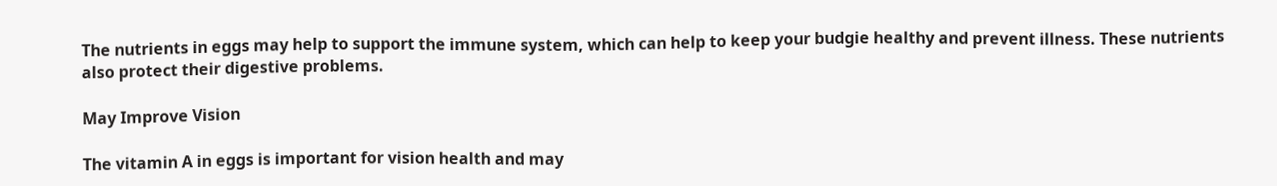The nutrients in eggs may help to support the immune system, which can help to keep your budgie healthy and prevent illness. These nutrients also protect their digestive problems.

May Improve Vision

The vitamin A in eggs is important for vision health and may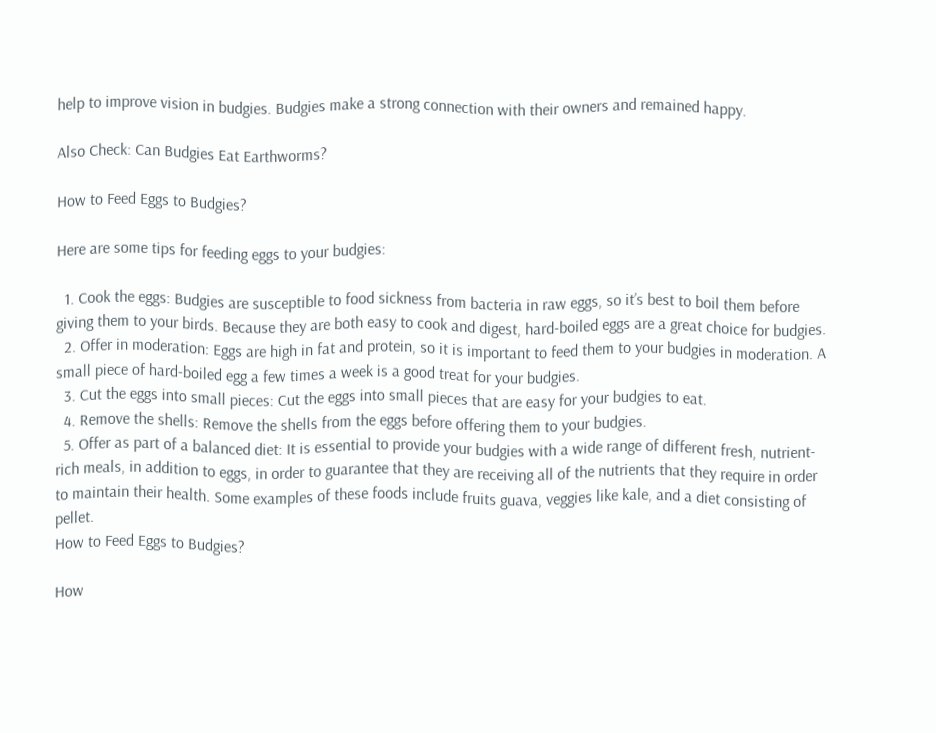help to improve vision in budgies. Budgies make a strong connection with their owners and remained happy.

Also Check: Can Budgies Eat Earthworms?

How to Feed Eggs to Budgies?

Here are some tips for feeding eggs to your budgies:

  1. Cook the eggs: Budgies are susceptible to food sickness from bacteria in raw eggs, so it’s best to boil them before giving them to your birds. Because they are both easy to cook and digest, hard-boiled eggs are a great choice for budgies.
  2. Offer in moderation: Eggs are high in fat and protein, so it is important to feed them to your budgies in moderation. A small piece of hard-boiled egg a few times a week is a good treat for your budgies.
  3. Cut the eggs into small pieces: Cut the eggs into small pieces that are easy for your budgies to eat.
  4. Remove the shells: Remove the shells from the eggs before offering them to your budgies.
  5. Offer as part of a balanced diet: It is essential to provide your budgies with a wide range of different fresh, nutrient-rich meals, in addition to eggs, in order to guarantee that they are receiving all of the nutrients that they require in order to maintain their health. Some examples of these foods include fruits guava, veggies like kale, and a diet consisting of pellet.
How to Feed Eggs to Budgies?

How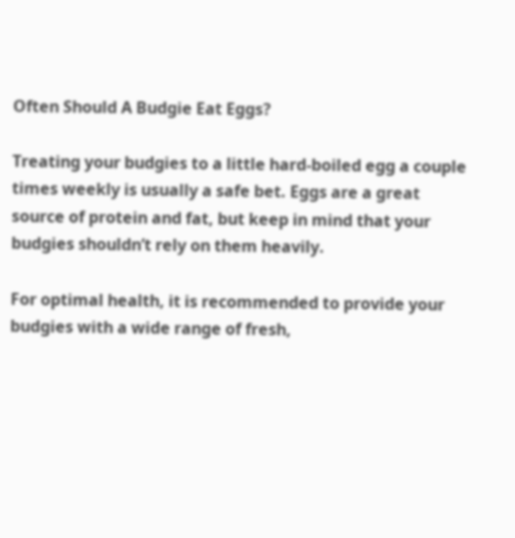Often Should A Budgie Eat Eggs?

Treating your budgies to a little hard-boiled egg a couple times weekly is usually a safe bet. Eggs are a great source of protein and fat, but keep in mind that your budgies shouldn’t rely on them heavily.

For optimal health, it is recommended to provide your budgies with a wide range of fresh,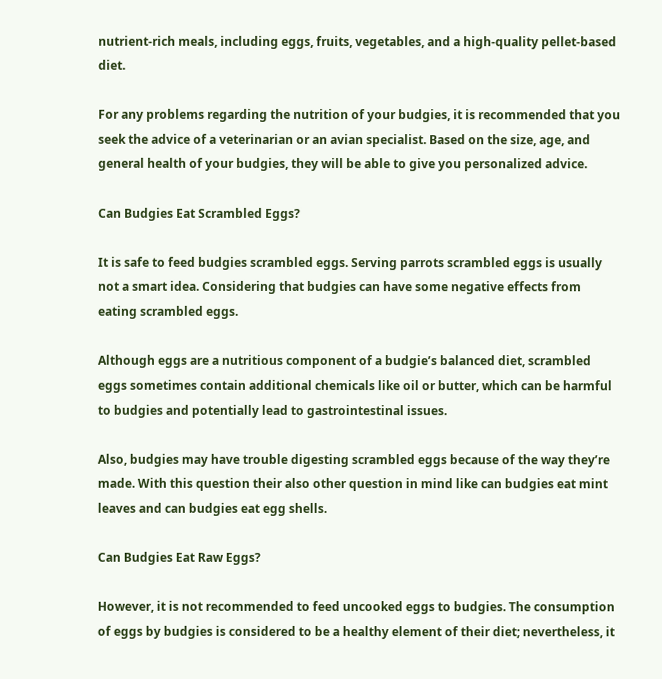nutrient-rich meals, including eggs, fruits, vegetables, and a high-quality pellet-based diet.

For any problems regarding the nutrition of your budgies, it is recommended that you seek the advice of a veterinarian or an avian specialist. Based on the size, age, and general health of your budgies, they will be able to give you personalized advice.

Can Budgies Eat Scrambled Eggs?

It is safe to feed budgies scrambled eggs. Serving parrots scrambled eggs is usually not a smart idea. Considering that budgies can have some negative effects from eating scrambled eggs.

Although eggs are a nutritious component of a budgie’s balanced diet, scrambled eggs sometimes contain additional chemicals like oil or butter, which can be harmful to budgies and potentially lead to gastrointestinal issues.

Also, budgies may have trouble digesting scrambled eggs because of the way they’re made. With this question their also other question in mind like can budgies eat mint leaves and can budgies eat egg shells.

Can Budgies Eat Raw Eggs?

However, it is not recommended to feed uncooked eggs to budgies. The consumption of eggs by budgies is considered to be a healthy element of their diet; nevertheless, it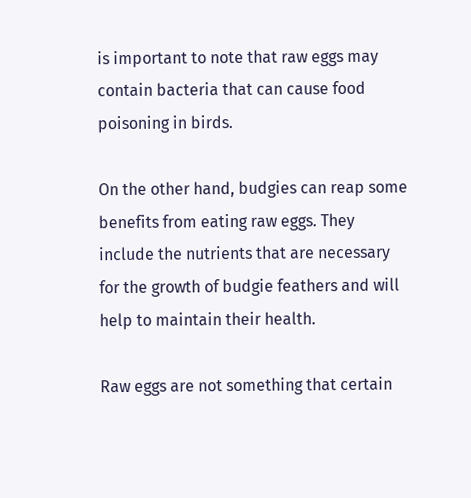is important to note that raw eggs may contain bacteria that can cause food poisoning in birds.

On the other hand, budgies can reap some benefits from eating raw eggs. They include the nutrients that are necessary for the growth of budgie feathers and will help to maintain their health.

Raw eggs are not something that certain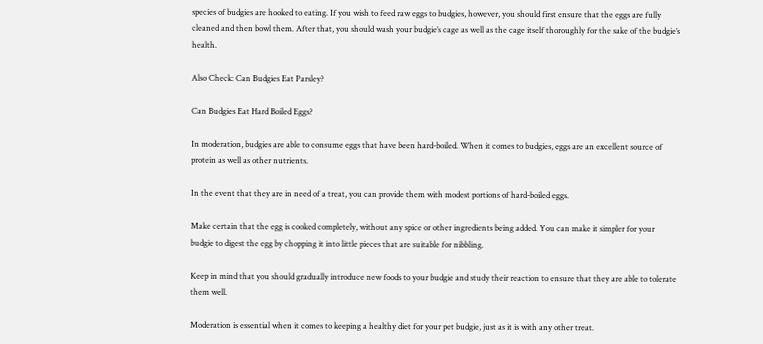species of budgies are hooked to eating. If you wish to feed raw eggs to budgies, however, you should first ensure that the eggs are fully cleaned and then bowl them. After that, you should wash your budgie’s cage as well as the cage itself thoroughly for the sake of the budgie’s health.

Also Check: Can Budgies Eat Parsley?

Can Budgies Eat Hard Boiled Eggs?

In moderation, budgies are able to consume eggs that have been hard-boiled. When it comes to budgies, eggs are an excellent source of protein as well as other nutrients.

In the event that they are in need of a treat, you can provide them with modest portions of hard-boiled eggs.

Make certain that the egg is cooked completely, without any spice or other ingredients being added. You can make it simpler for your budgie to digest the egg by chopping it into little pieces that are suitable for nibbling.

Keep in mind that you should gradually introduce new foods to your budgie and study their reaction to ensure that they are able to tolerate them well.

Moderation is essential when it comes to keeping a healthy diet for your pet budgie, just as it is with any other treat.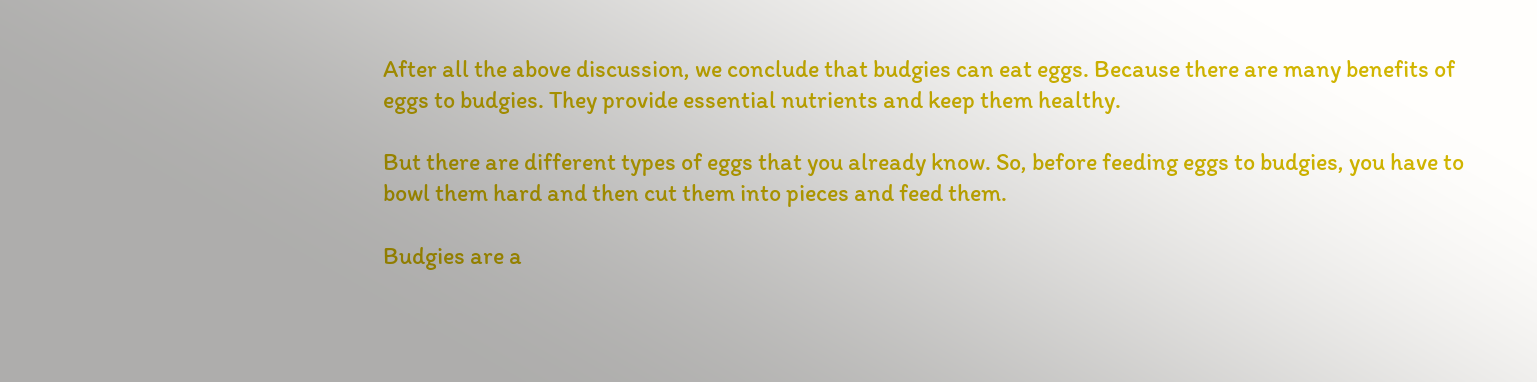After all the above discussion, we conclude that budgies can eat eggs. Because there are many benefits of eggs to budgies. They provide essential nutrients and keep them healthy.

But there are different types of eggs that you already know. So, before feeding eggs to budgies, you have to bowl them hard and then cut them into pieces and feed them.

Budgies are a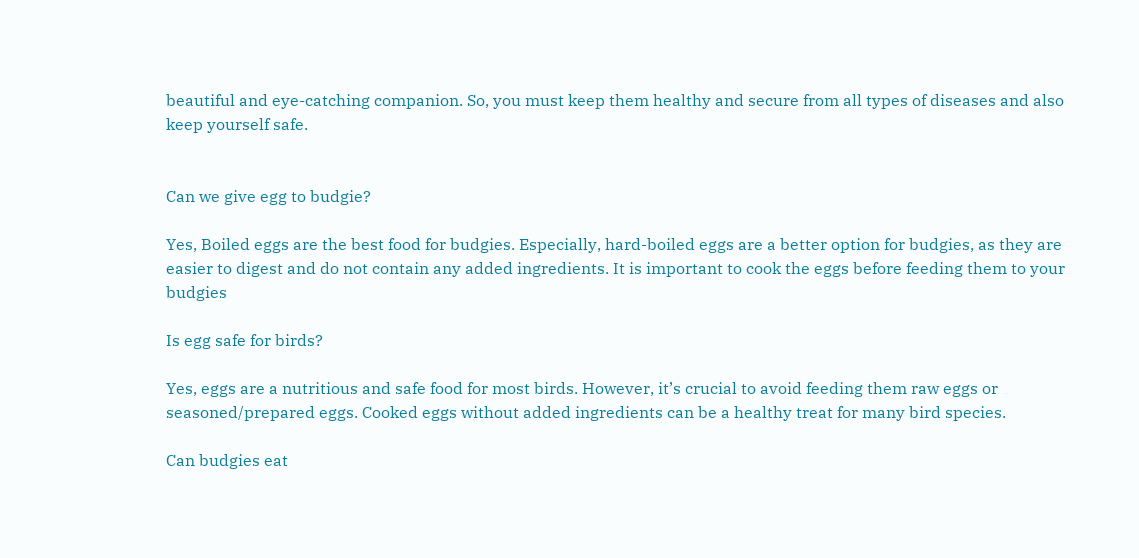beautiful and eye-catching companion. So, you must keep them healthy and secure from all types of diseases and also keep yourself safe.


Can we give egg to budgie?

Yes, Boiled eggs are the best food for budgies. Especially, hard-boiled eggs are a better option for budgies, as they are easier to digest and do not contain any added ingredients. It is important to cook the eggs before feeding them to your budgies

Is egg safe for birds?

Yes, eggs are a nutritious and safe food for most birds. However, it’s crucial to avoid feeding them raw eggs or seasoned/prepared eggs. Cooked eggs without added ingredients can be a healthy treat for many bird species.

Can budgies eat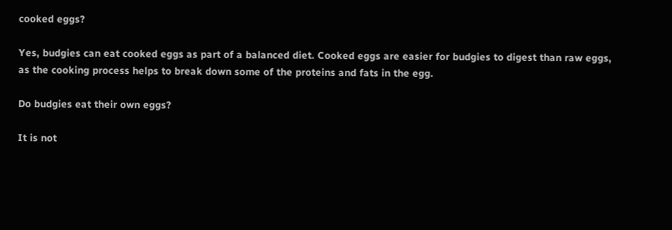cooked eggs?

Yes, budgies can eat cooked eggs as part of a balanced diet. Cooked eggs are easier for budgies to digest than raw eggs, as the cooking process helps to break down some of the proteins and fats in the egg.

Do budgies eat their own eggs?

It is not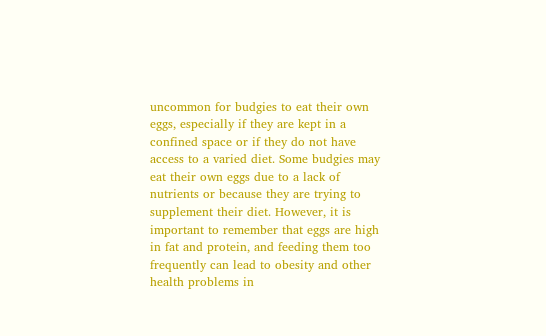uncommon for budgies to eat their own eggs, especially if they are kept in a confined space or if they do not have access to a varied diet. Some budgies may eat their own eggs due to a lack of nutrients or because they are trying to supplement their diet. However, it is important to remember that eggs are high in fat and protein, and feeding them too frequently can lead to obesity and other health problems in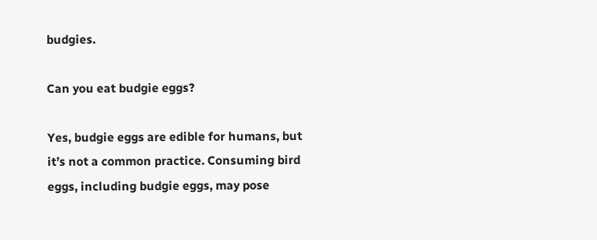budgies.

Can you eat budgie eggs?

Yes, budgie eggs are edible for humans, but it’s not a common practice. Consuming bird eggs, including budgie eggs, may pose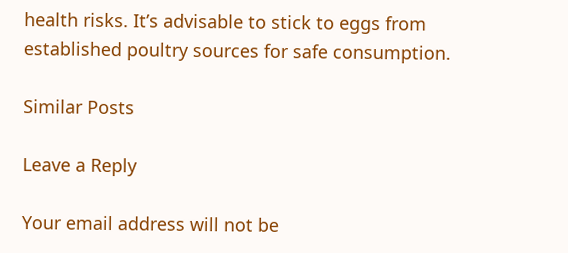health risks. It’s advisable to stick to eggs from established poultry sources for safe consumption.

Similar Posts

Leave a Reply

Your email address will not be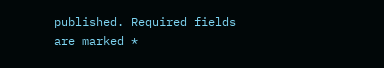published. Required fields are marked *